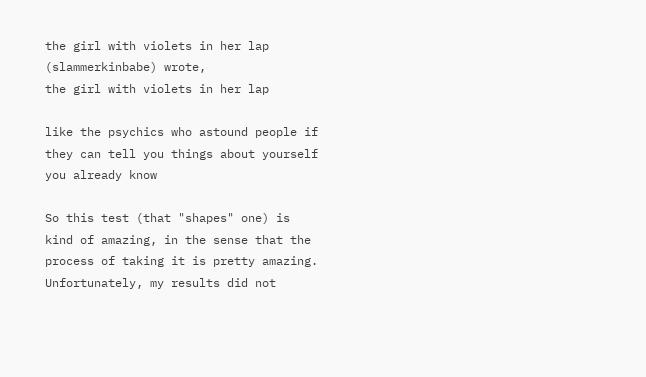the girl with violets in her lap (slammerkinbabe) wrote,
the girl with violets in her lap

like the psychics who astound people if they can tell you things about yourself you already know

So this test (that "shapes" one) is kind of amazing, in the sense that the process of taking it is pretty amazing. Unfortunately, my results did not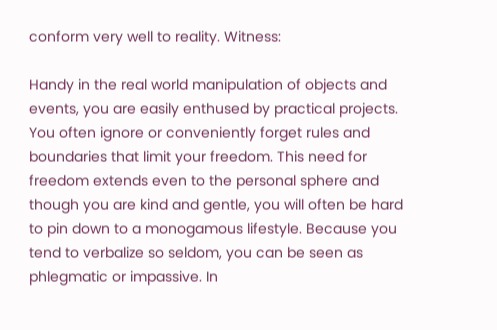conform very well to reality. Witness:

Handy in the real world manipulation of objects and events, you are easily enthused by practical projects. You often ignore or conveniently forget rules and boundaries that limit your freedom. This need for freedom extends even to the personal sphere and though you are kind and gentle, you will often be hard to pin down to a monogamous lifestyle. Because you tend to verbalize so seldom, you can be seen as phlegmatic or impassive. In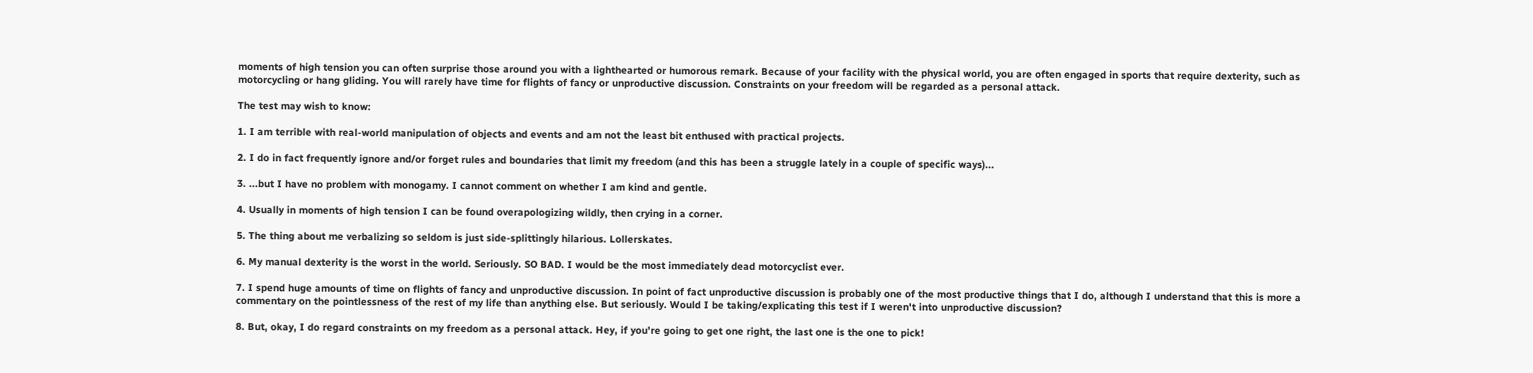moments of high tension you can often surprise those around you with a lighthearted or humorous remark. Because of your facility with the physical world, you are often engaged in sports that require dexterity, such as motorcycling or hang gliding. You will rarely have time for flights of fancy or unproductive discussion. Constraints on your freedom will be regarded as a personal attack.

The test may wish to know:

1. I am terrible with real-world manipulation of objects and events and am not the least bit enthused with practical projects.

2. I do in fact frequently ignore and/or forget rules and boundaries that limit my freedom (and this has been a struggle lately in a couple of specific ways)...

3. ...but I have no problem with monogamy. I cannot comment on whether I am kind and gentle.

4. Usually in moments of high tension I can be found overapologizing wildly, then crying in a corner.

5. The thing about me verbalizing so seldom is just side-splittingly hilarious. Lollerskates.

6. My manual dexterity is the worst in the world. Seriously. SO BAD. I would be the most immediately dead motorcyclist ever.

7. I spend huge amounts of time on flights of fancy and unproductive discussion. In point of fact unproductive discussion is probably one of the most productive things that I do, although I understand that this is more a commentary on the pointlessness of the rest of my life than anything else. But seriously. Would I be taking/explicating this test if I weren't into unproductive discussion?

8. But, okay, I do regard constraints on my freedom as a personal attack. Hey, if you're going to get one right, the last one is the one to pick!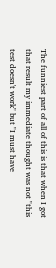The funniest part of all of this is that when I got that result my immediate thought was not "this test doesn't work" but "I must have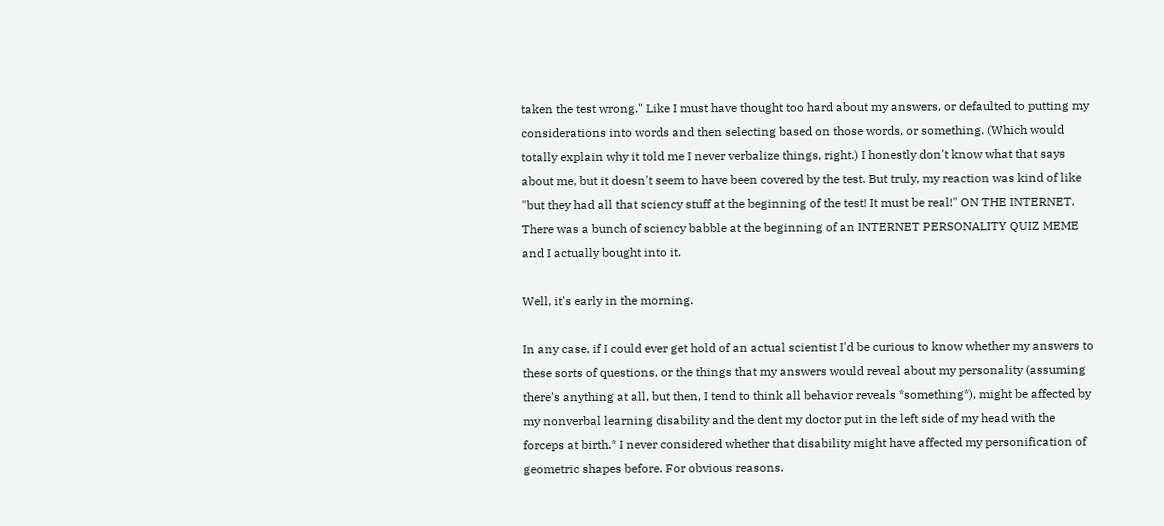taken the test wrong." Like I must have thought too hard about my answers, or defaulted to putting my considerations into words and then selecting based on those words, or something. (Which would totally explain why it told me I never verbalize things, right.) I honestly don't know what that says about me, but it doesn't seem to have been covered by the test. But truly, my reaction was kind of like "but they had all that sciency stuff at the beginning of the test! It must be real!" ON THE INTERNET. There was a bunch of sciency babble at the beginning of an INTERNET PERSONALITY QUIZ MEME and I actually bought into it.

Well, it's early in the morning.

In any case, if I could ever get hold of an actual scientist I'd be curious to know whether my answers to these sorts of questions, or the things that my answers would reveal about my personality (assuming there's anything at all, but then, I tend to think all behavior reveals *something*), might be affected by my nonverbal learning disability and the dent my doctor put in the left side of my head with the forceps at birth.* I never considered whether that disability might have affected my personification of geometric shapes before. For obvious reasons.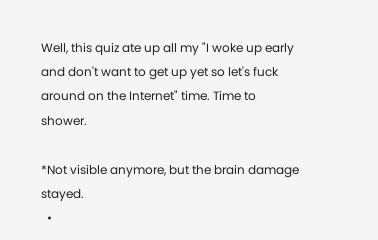Well, this quiz ate up all my "I woke up early and don't want to get up yet so let's fuck around on the Internet" time. Time to shower.

*Not visible anymore, but the brain damage stayed.
  •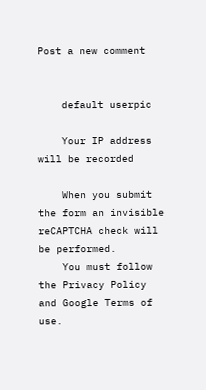Post a new comment


    default userpic

    Your IP address will be recorded

    When you submit the form an invisible reCAPTCHA check will be performed.
    You must follow the Privacy Policy and Google Terms of use.